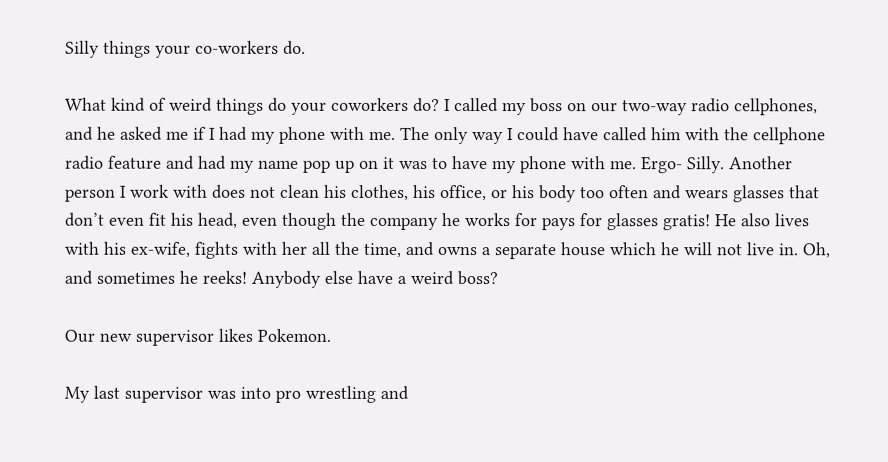Silly things your co-workers do.

What kind of weird things do your coworkers do? I called my boss on our two-way radio cellphones, and he asked me if I had my phone with me. The only way I could have called him with the cellphone radio feature and had my name pop up on it was to have my phone with me. Ergo- Silly. Another person I work with does not clean his clothes, his office, or his body too often and wears glasses that don’t even fit his head, even though the company he works for pays for glasses gratis! He also lives with his ex-wife, fights with her all the time, and owns a separate house which he will not live in. Oh, and sometimes he reeks! Anybody else have a weird boss?

Our new supervisor likes Pokemon.

My last supervisor was into pro wrestling and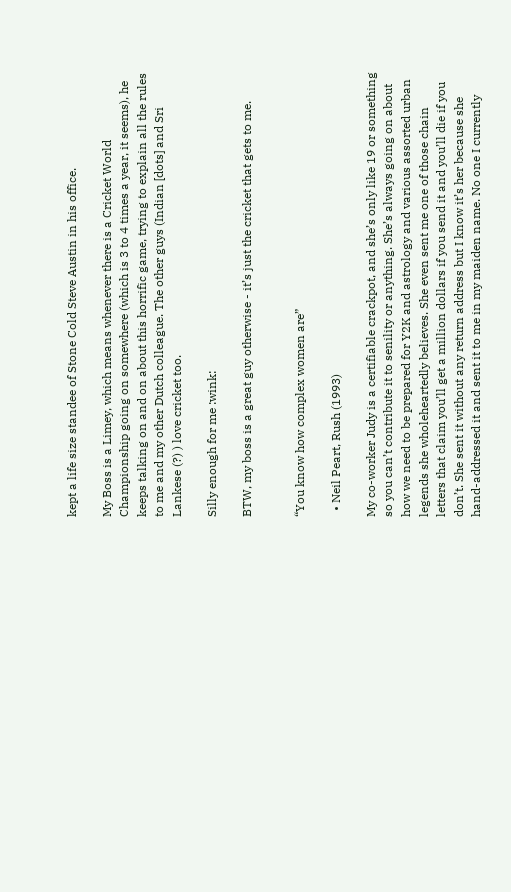kept a life size standee of Stone Cold Steve Austin in his office.

My Boss is a Limey, which means whenever there is a Cricket World Championship going on somewhere (which is 3 to 4 times a year, it seems), he keeps talking on and on about this horrific game, trying to explain all the rules to me and my other Dutch colleague. The other guys (Indian [dots] and Sri Lankese (?) ) love cricket too.

Silly enough for me :wink:

BTW, my boss is a great guy otherwise - it’s just the cricket that gets to me.


“You know how complex women are”

  • Neil Peart, Rush (1993)

My co-worker Judy is a certifiable crackpot, and she’s only like 19 or something so you can’t contribute it to senility or anything. She’s always going on about how we need to be prepared for Y2K and astrology and various assorted urban legends she wholeheartedly believes. She even sent me one of those chain letters that claim you’ll get a million dollars if you send it and you’ll die if you don’t. She sent it without any return address but I know it’s her because she hand-addressed it and sent it to me in my maiden name. No one I currently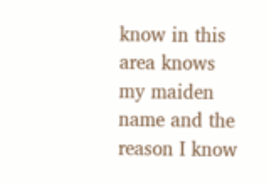know in this area knows my maiden name and the reason I know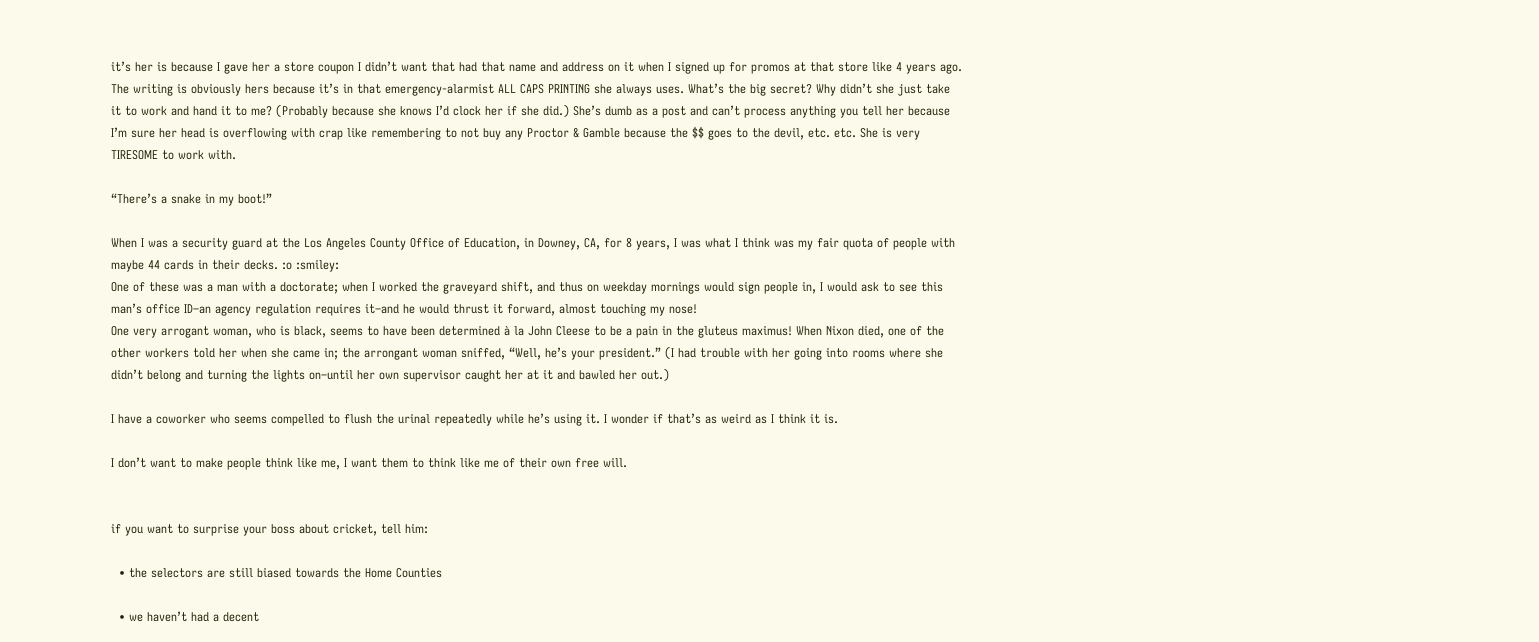it’s her is because I gave her a store coupon I didn’t want that had that name and address on it when I signed up for promos at that store like 4 years ago. The writing is obviously hers because it’s in that emergency-alarmist ALL CAPS PRINTING she always uses. What’s the big secret? Why didn’t she just take it to work and hand it to me? (Probably because she knows I’d clock her if she did.) She’s dumb as a post and can’t process anything you tell her because I’m sure her head is overflowing with crap like remembering to not buy any Proctor & Gamble because the $$ goes to the devil, etc. etc. She is very TIRESOME to work with.

“There’s a snake in my boot!”

When I was a security guard at the Los Angeles County Office of Education, in Downey, CA, for 8 years, I was what I think was my fair quota of people with maybe 44 cards in their decks. :o :smiley:
One of these was a man with a doctorate; when I worked the graveyard shift, and thus on weekday mornings would sign people in, I would ask to see this man’s office ID–an agency regulation requires it–and he would thrust it forward, almost touching my nose!
One very arrogant woman, who is black, seems to have been determined à la John Cleese to be a pain in the gluteus maximus! When Nixon died, one of the other workers told her when she came in; the arrongant woman sniffed, “Well, he’s your president.” (I had trouble with her going into rooms where she didn’t belong and turning the lights on–until her own supervisor caught her at it and bawled her out.)

I have a coworker who seems compelled to flush the urinal repeatedly while he’s using it. I wonder if that’s as weird as I think it is.

I don’t want to make people think like me, I want them to think like me of their own free will.


if you want to surprise your boss about cricket, tell him:

  • the selectors are still biased towards the Home Counties

  • we haven’t had a decent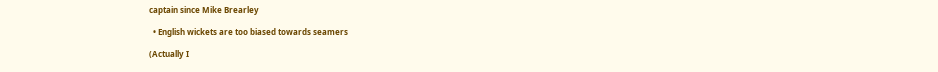captain since Mike Brearley

  • English wickets are too biased towards seamers

(Actually I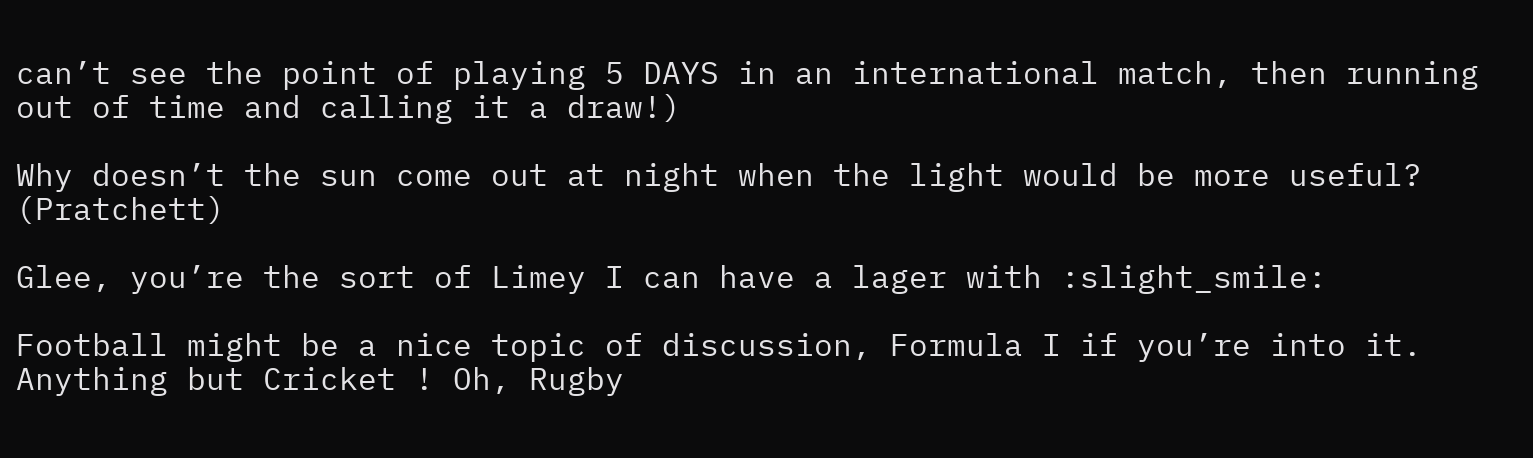can’t see the point of playing 5 DAYS in an international match, then running out of time and calling it a draw!)

Why doesn’t the sun come out at night when the light would be more useful? (Pratchett)

Glee, you’re the sort of Limey I can have a lager with :slight_smile:

Football might be a nice topic of discussion, Formula I if you’re into it. Anything but Cricket ! Oh, Rugby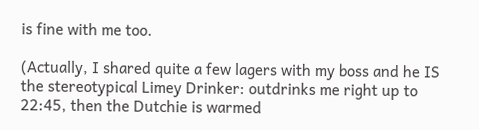is fine with me too.

(Actually, I shared quite a few lagers with my boss and he IS the stereotypical Limey Drinker: outdrinks me right up to 22:45, then the Dutchie is warmed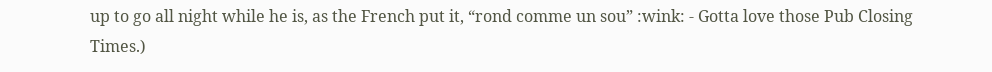up to go all night while he is, as the French put it, “rond comme un sou” :wink: - Gotta love those Pub Closing Times.)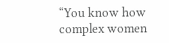“You know how complex women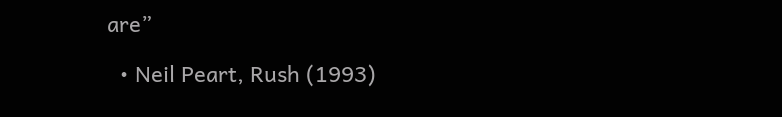are”

  • Neil Peart, Rush (1993)